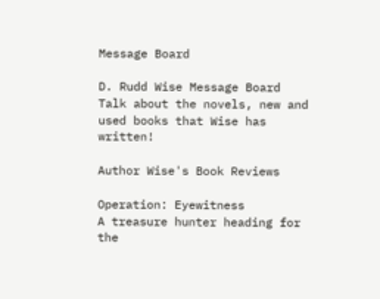Message Board

D. Rudd Wise Message Board
Talk about the novels, new and used books that Wise has written!

Author Wise's Book Reviews

Operation: Eyewitness
A treasure hunter heading for the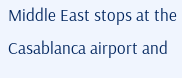Middle East stops at the Casablanca airport and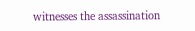witnesses the assassination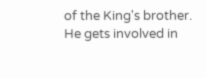of the King's brother. He gets involved in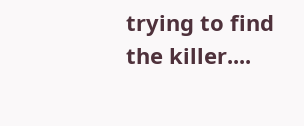trying to find the killer....